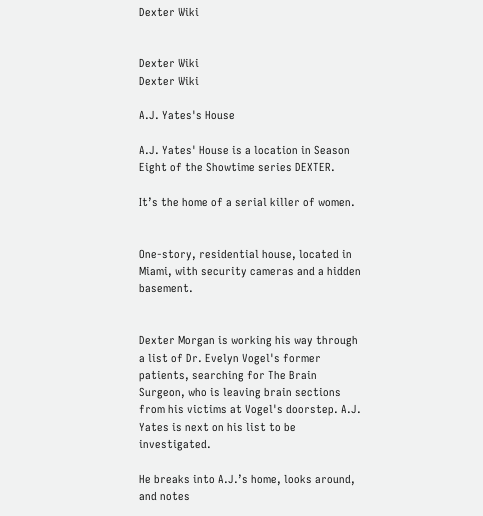Dexter Wiki


Dexter Wiki
Dexter Wiki

A.J. Yates's House

A.J. Yates' House is a location in Season Eight of the Showtime series DEXTER.

It’s the home of a serial killer of women.


One-story, residential house, located in Miami, with security cameras and a hidden basement.


Dexter Morgan is working his way through a list of Dr. Evelyn Vogel's former patients, searching for The Brain Surgeon, who is leaving brain sections from his victims at Vogel's doorstep. A.J. Yates is next on his list to be investigated.

He breaks into A.J.’s home, looks around, and notes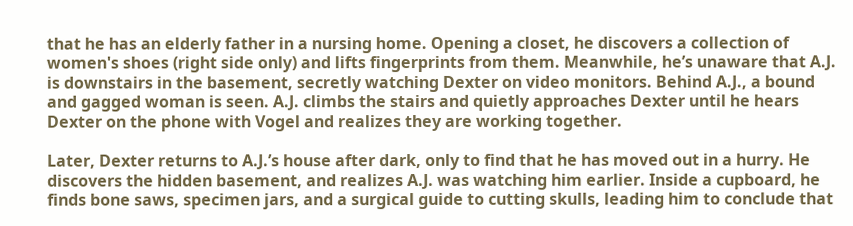that he has an elderly father in a nursing home. Opening a closet, he discovers a collection of women's shoes (right side only) and lifts fingerprints from them. Meanwhile, he’s unaware that A.J. is downstairs in the basement, secretly watching Dexter on video monitors. Behind A.J., a bound and gagged woman is seen. A.J. climbs the stairs and quietly approaches Dexter until he hears Dexter on the phone with Vogel and realizes they are working together.

Later, Dexter returns to A.J.’s house after dark, only to find that he has moved out in a hurry. He discovers the hidden basement, and realizes A.J. was watching him earlier. Inside a cupboard, he finds bone saws, specimen jars, and a surgical guide to cutting skulls, leading him to conclude that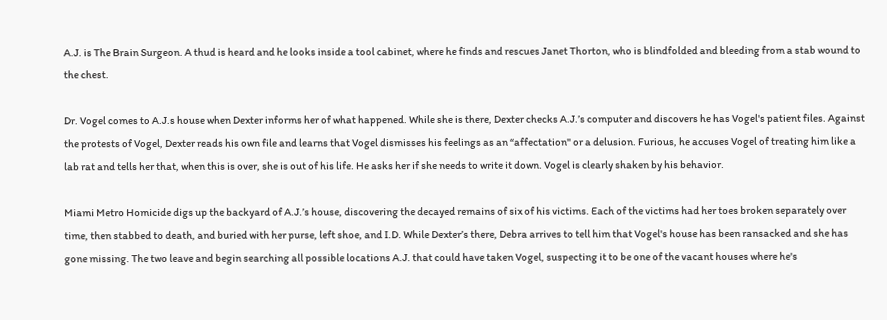A.J. is The Brain Surgeon. A thud is heard and he looks inside a tool cabinet, where he finds and rescues Janet Thorton, who is blindfolded and bleeding from a stab wound to the chest.

Dr. Vogel comes to A.J.s house when Dexter informs her of what happened. While she is there, Dexter checks A.J.’s computer and discovers he has Vogel's patient files. Against the protests of Vogel, Dexter reads his own file and learns that Vogel dismisses his feelings as an “affectation" or a delusion. Furious, he accuses Vogel of treating him like a lab rat and tells her that, when this is over, she is out of his life. He asks her if she needs to write it down. Vogel is clearly shaken by his behavior.

Miami Metro Homicide digs up the backyard of A.J.’s house, discovering the decayed remains of six of his victims. Each of the victims had her toes broken separately over time, then stabbed to death, and buried with her purse, left shoe, and I.D. While Dexter’s there, Debra arrives to tell him that Vogel's house has been ransacked and she has gone missing. The two leave and begin searching all possible locations A.J. that could have taken Vogel, suspecting it to be one of the vacant houses where he's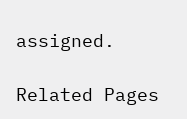assigned.

Related Pages